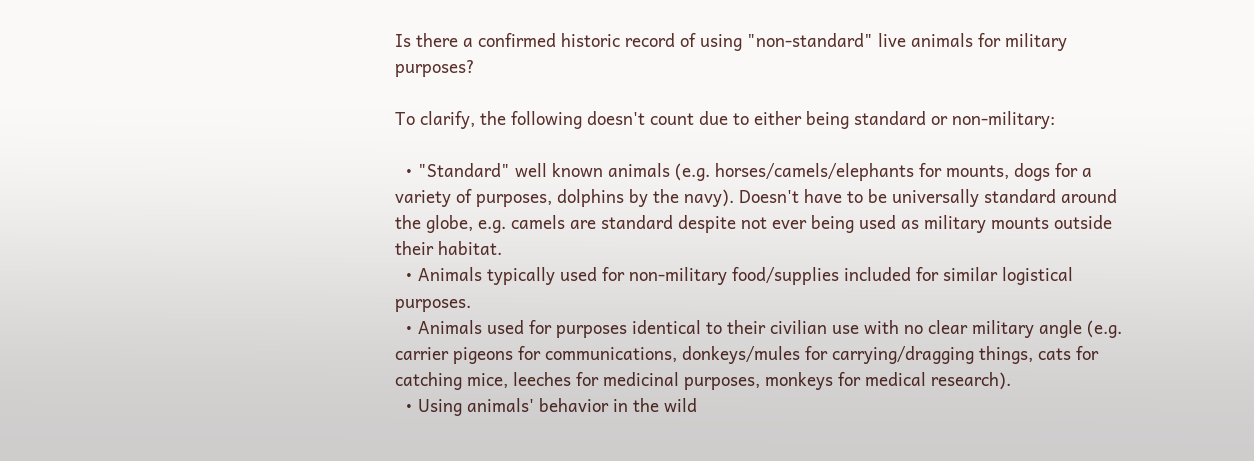Is there a confirmed historic record of using "non-standard" live animals for military purposes?

To clarify, the following doesn't count due to either being standard or non-military:

  • "Standard" well known animals (e.g. horses/camels/elephants for mounts, dogs for a variety of purposes, dolphins by the navy). Doesn't have to be universally standard around the globe, e.g. camels are standard despite not ever being used as military mounts outside their habitat.
  • Animals typically used for non-military food/supplies included for similar logistical purposes.
  • Animals used for purposes identical to their civilian use with no clear military angle (e.g. carrier pigeons for communications, donkeys/mules for carrying/dragging things, cats for catching mice, leeches for medicinal purposes, monkeys for medical research).
  • Using animals' behavior in the wild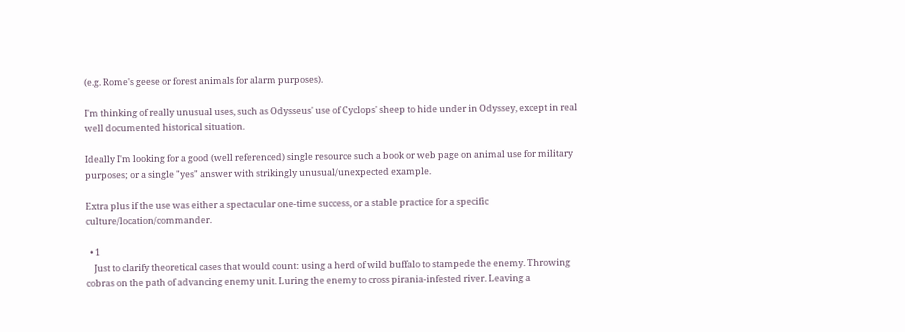(e.g. Rome's geese or forest animals for alarm purposes).

I'm thinking of really unusual uses, such as Odysseus' use of Cyclops' sheep to hide under in Odyssey, except in real well documented historical situation.

Ideally I'm looking for a good (well referenced) single resource such a book or web page on animal use for military purposes; or a single "yes" answer with strikingly unusual/unexpected example.

Extra plus if the use was either a spectacular one-time success, or a stable practice for a specific culture/location/commander.

  • 1
    Just to clarify theoretical cases that would count: using a herd of wild buffalo to stampede the enemy. Throwing cobras on the path of advancing enemy unit. Luring the enemy to cross pirania-infested river. Leaving a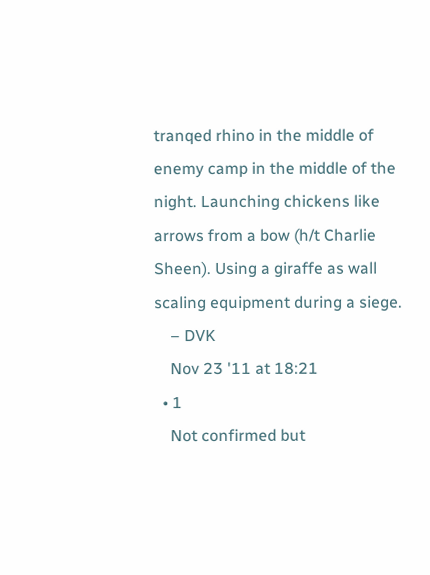tranqed rhino in the middle of enemy camp in the middle of the night. Launching chickens like arrows from a bow (h/t Charlie Sheen). Using a giraffe as wall scaling equipment during a siege.
    – DVK
    Nov 23 '11 at 18:21
  • 1
    Not confirmed but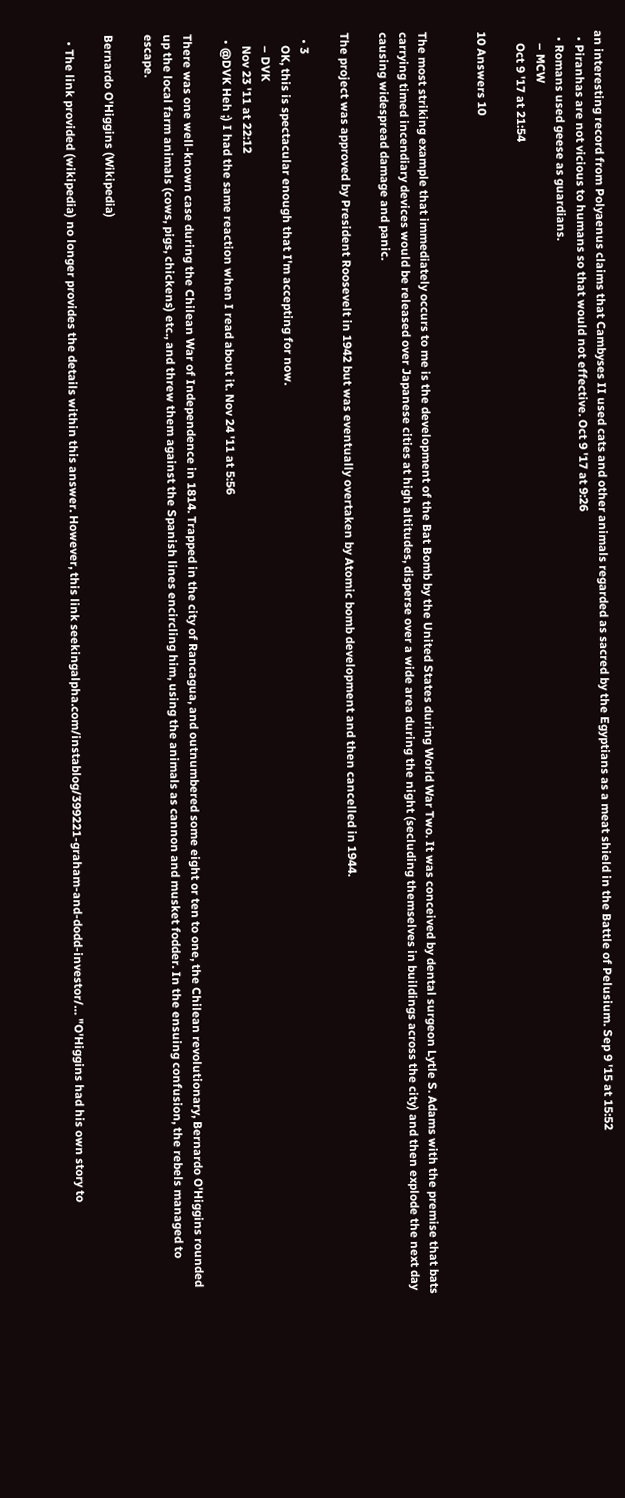an interesting record from Polyaenus claims that Cambyses II used cats and other animals regarded as sacred by the Egyptians as a meat shield in the Battle of Pelusium. Sep 9 '15 at 15:52
  • Piranhas are not vicious to humans so that would not effective. Oct 9 '17 at 9:26
  • Romans used geese as guardians.
    – MCW
    Oct 9 '17 at 21:54

10 Answers 10


The most striking example that immediately occurs to me is the development of the Bat Bomb by the United States during World War Two. It was conceived by dental surgeon Lytle S. Adams with the premise that bats carrying timed incendiary devices would be released over Japanese cities at high altitudes, disperse over a wide area during the night (secluding themselves in buildings across the city) and then explode the next day causing widespread damage and panic.

The project was approved by President Roosevelt in 1942 but was eventually overtaken by Atomic bomb development and then cancelled in 1944.

  • 3
    OK, this is spectacular enough that I'm accepting for now.
    – DVK
    Nov 23 '11 at 22:12
  • @DVK Heh ;) I had the same reaction when I read about it. Nov 24 '11 at 5:56

There was one well-known case during the Chilean War of Independence in 1814. Trapped in the city of Rancagua, and outnumbered some eight or ten to one, the Chilean revolutionary, Bernardo O'Higgins rounded up the local farm animals (cows, pigs, chickens) etc., and threw them against the Spanish lines encircling him, using the animals as cannon and musket fodder. In the ensuing confusion, the rebels managed to escape.

Bernardo O'Higgins (Wikipedia)

  • The link provided (wikipedia) no longer provides the details within this answer. However, this link seekingalpha.com/instablog/399221-graham-and-dodd-investor/… "O'Higgins had his own story to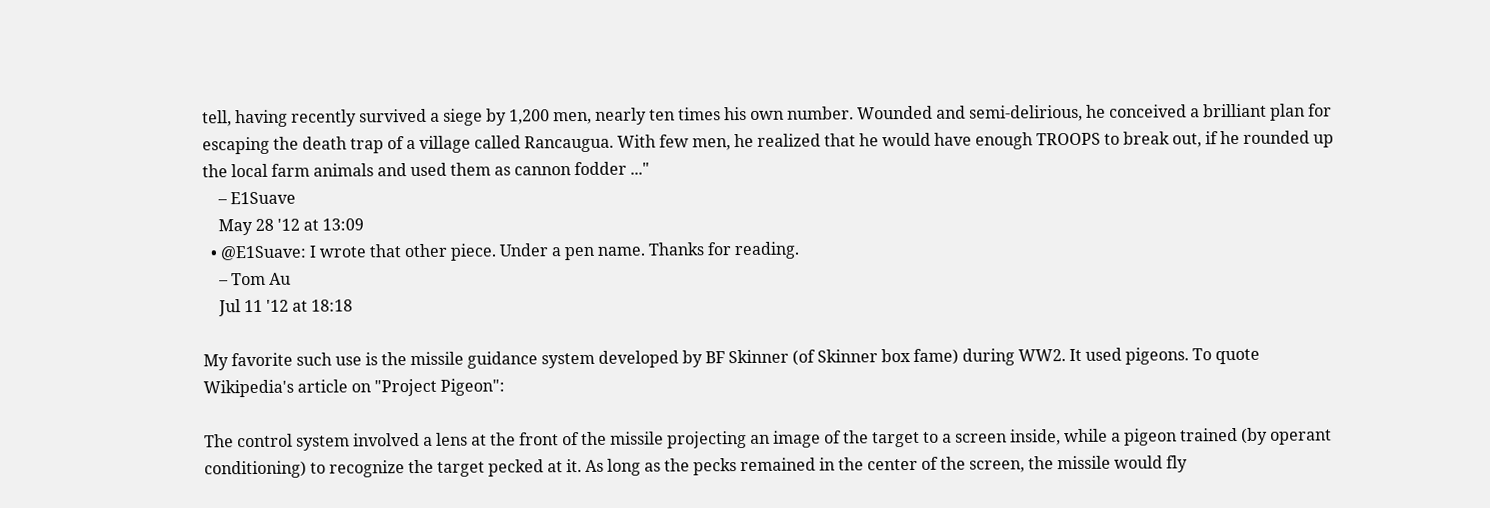tell, having recently survived a siege by 1,200 men, nearly ten times his own number. Wounded and semi-delirious, he conceived a brilliant plan for escaping the death trap of a village called Rancaugua. With few men, he realized that he would have enough TROOPS to break out, if he rounded up the local farm animals and used them as cannon fodder ..."
    – E1Suave
    May 28 '12 at 13:09
  • @E1Suave: I wrote that other piece. Under a pen name. Thanks for reading.
    – Tom Au
    Jul 11 '12 at 18:18

My favorite such use is the missile guidance system developed by BF Skinner (of Skinner box fame) during WW2. It used pigeons. To quote Wikipedia's article on "Project Pigeon":

The control system involved a lens at the front of the missile projecting an image of the target to a screen inside, while a pigeon trained (by operant conditioning) to recognize the target pecked at it. As long as the pecks remained in the center of the screen, the missile would fly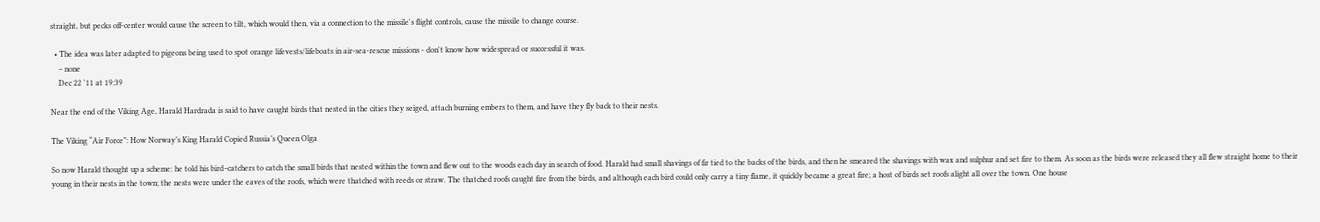straight, but pecks off-center would cause the screen to tilt, which would then, via a connection to the missile's flight controls, cause the missile to change course.

  • The idea was later adapted to pigeons being used to spot orange lifevests/lifeboats in air-sea-rescue missions - don't know how widespread or successful it was.
    – none
    Dec 22 '11 at 19:39

Near the end of the Viking Age, Harald Hardrada is said to have caught birds that nested in the cities they seiged, attach burning embers to them, and have they fly back to their nests.

The Viking “Air Force”: How Norway’s King Harald Copied Russia’s Queen Olga

So now Harald thought up a scheme: he told his bird–catchers to catch the small birds that nested within the town and flew out to the woods each day in search of food. Harald had small shavings of fir tied to the backs of the birds, and then he smeared the shavings with wax and sulphur and set fire to them. As soon as the birds were released they all flew straight home to their young in their nests in the town; the nests were under the eaves of the roofs, which were thatched with reeds or straw. The thatched roofs caught fire from the birds, and although each bird could only carry a tiny flame, it quickly became a great fire; a host of birds set roofs alight all over the town. One house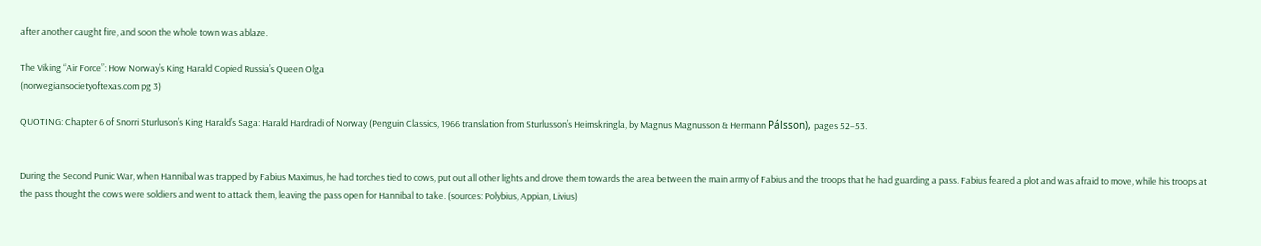after another caught fire, and soon the whole town was ablaze.

The Viking “Air Force”: How Norway’s King Harald Copied Russia’s Queen Olga
(norwegiansocietyoftexas.com pg 3)

QUOTING: Chapter 6 of Snorri Sturluson’s King Harald’s Saga: Harald Hardradi of Norway (Penguin Classics, 1966 translation from Sturlusson’s Heimskringla, by Magnus Magnusson & Hermann Pálsson), pages 52–53.


During the Second Punic War, when Hannibal was trapped by Fabius Maximus, he had torches tied to cows, put out all other lights and drove them towards the area between the main army of Fabius and the troops that he had guarding a pass. Fabius feared a plot and was afraid to move, while his troops at the pass thought the cows were soldiers and went to attack them, leaving the pass open for Hannibal to take. (sources: Polybius, Appian, Livius)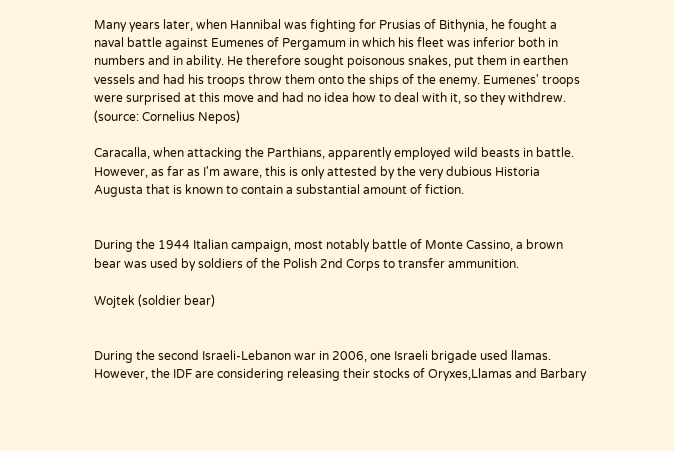Many years later, when Hannibal was fighting for Prusias of Bithynia, he fought a naval battle against Eumenes of Pergamum in which his fleet was inferior both in numbers and in ability. He therefore sought poisonous snakes, put them in earthen vessels and had his troops throw them onto the ships of the enemy. Eumenes' troops were surprised at this move and had no idea how to deal with it, so they withdrew. (source: Cornelius Nepos)

Caracalla, when attacking the Parthians, apparently employed wild beasts in battle. However, as far as I'm aware, this is only attested by the very dubious Historia Augusta that is known to contain a substantial amount of fiction.


During the 1944 Italian campaign, most notably battle of Monte Cassino, a brown bear was used by soldiers of the Polish 2nd Corps to transfer ammunition.

Wojtek (soldier bear)


During the second Israeli-Lebanon war in 2006, one Israeli brigade used llamas. However, the IDF are considering releasing their stocks of Oryxes,Llamas and Barbary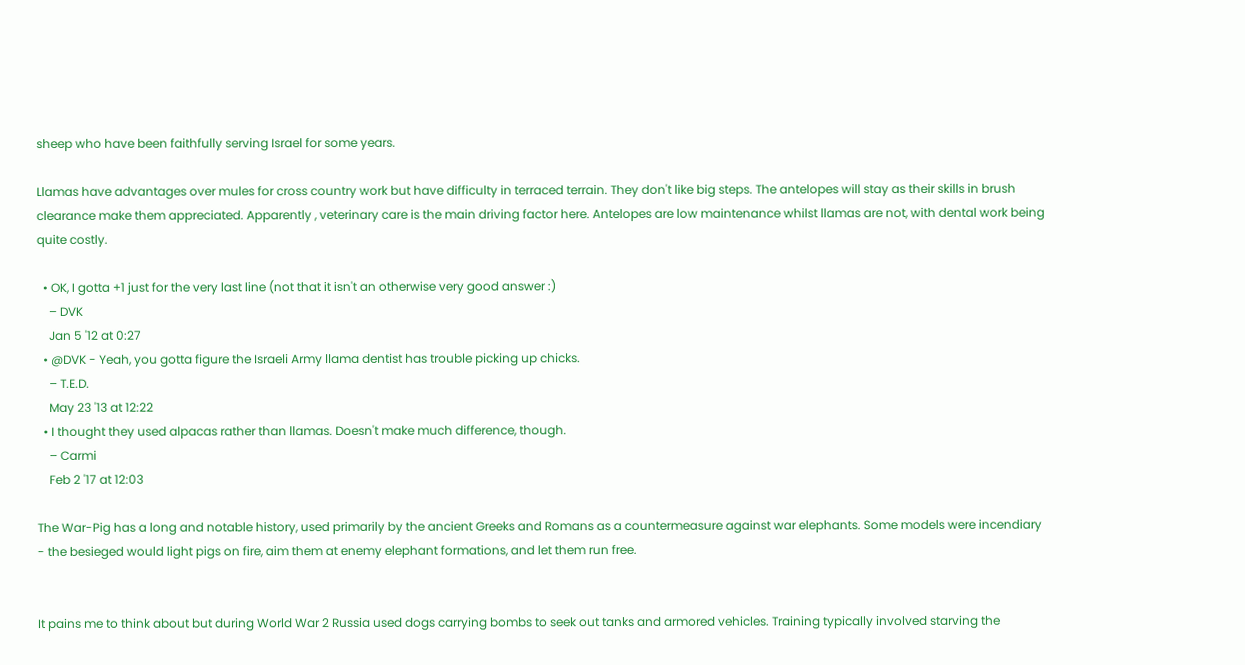sheep who have been faithfully serving Israel for some years.

Llamas have advantages over mules for cross country work but have difficulty in terraced terrain. They don't like big steps. The antelopes will stay as their skills in brush clearance make them appreciated. Apparently , veterinary care is the main driving factor here. Antelopes are low maintenance whilst llamas are not, with dental work being quite costly.

  • OK, I gotta +1 just for the very last line (not that it isn't an otherwise very good answer :)
    – DVK
    Jan 5 '12 at 0:27
  • @DVK - Yeah, you gotta figure the Israeli Army llama dentist has trouble picking up chicks.
    – T.E.D.
    May 23 '13 at 12:22
  • I thought they used alpacas rather than llamas. Doesn't make much difference, though.
    – Carmi
    Feb 2 '17 at 12:03

The War-Pig has a long and notable history, used primarily by the ancient Greeks and Romans as a countermeasure against war elephants. Some models were incendiary - the besieged would light pigs on fire, aim them at enemy elephant formations, and let them run free.


It pains me to think about but during World War 2 Russia used dogs carrying bombs to seek out tanks and armored vehicles. Training typically involved starving the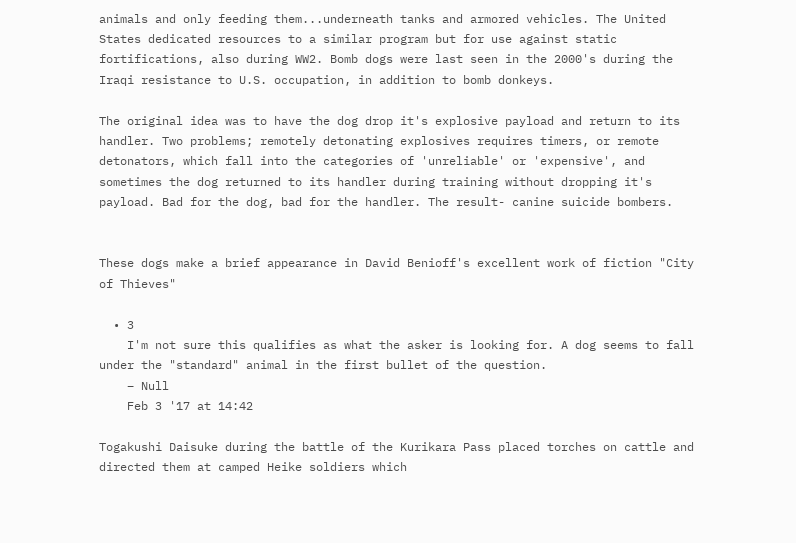animals and only feeding them...underneath tanks and armored vehicles. The United States dedicated resources to a similar program but for use against static fortifications, also during WW2. Bomb dogs were last seen in the 2000's during the Iraqi resistance to U.S. occupation, in addition to bomb donkeys.

The original idea was to have the dog drop it's explosive payload and return to its handler. Two problems; remotely detonating explosives requires timers, or remote detonators, which fall into the categories of 'unreliable' or 'expensive', and sometimes the dog returned to its handler during training without dropping it's payload. Bad for the dog, bad for the handler. The result- canine suicide bombers.


These dogs make a brief appearance in David Benioff's excellent work of fiction "City of Thieves"

  • 3
    I'm not sure this qualifies as what the asker is looking for. A dog seems to fall under the "standard" animal in the first bullet of the question.
    – Null
    Feb 3 '17 at 14:42

Togakushi Daisuke during the battle of the Kurikara Pass placed torches on cattle and directed them at camped Heike soldiers which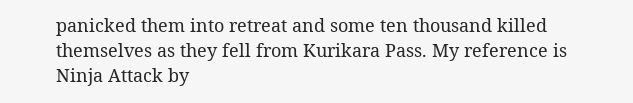panicked them into retreat and some ten thousand killed themselves as they fell from Kurikara Pass. My reference is Ninja Attack by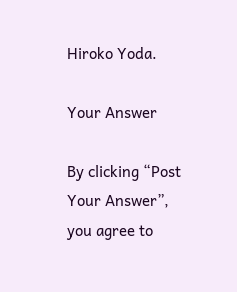Hiroko Yoda.

Your Answer

By clicking “Post Your Answer”, you agree to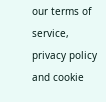our terms of service, privacy policy and cookie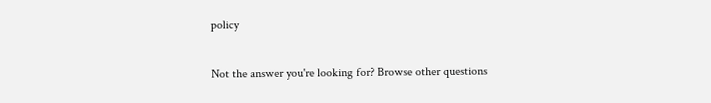policy

Not the answer you're looking for? Browse other questions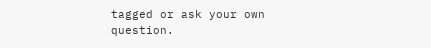tagged or ask your own question.